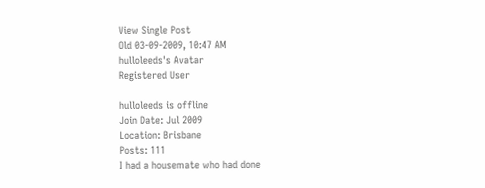View Single Post
Old 03-09-2009, 10:47 AM
hulloleeds's Avatar
Registered User

hulloleeds is offline
Join Date: Jul 2009
Location: Brisbane
Posts: 111
I had a housemate who had done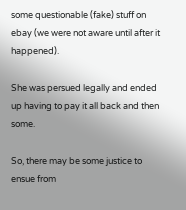some questionable (fake) stuff on ebay (we were not aware until after it happened).

She was persued legally and ended up having to pay it all back and then some.

So, there may be some justice to ensue from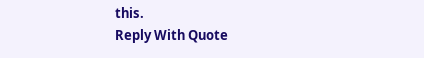this.
Reply With Quote